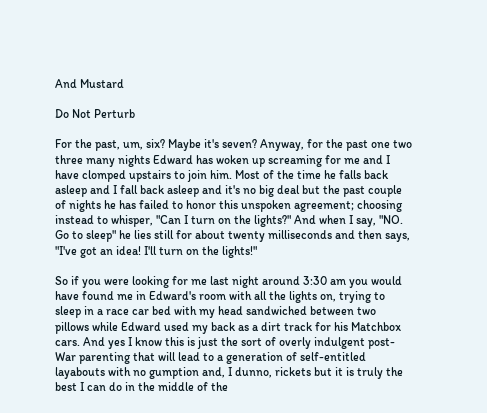And Mustard

Do Not Perturb

For the past, um, six? Maybe it's seven? Anyway, for the past one two three many nights Edward has woken up screaming for me and I have clomped upstairs to join him. Most of the time he falls back asleep and I fall back asleep and it's no big deal but the past couple of nights he has failed to honor this unspoken agreement; choosing instead to whisper, "Can I turn on the lights?" And when I say, "NO. Go to sleep" he lies still for about twenty milliseconds and then says, "I've got an idea! I'll turn on the lights!"

So if you were looking for me last night around 3:30 am you would have found me in Edward's room with all the lights on, trying to sleep in a race car bed with my head sandwiched between two pillows while Edward used my back as a dirt track for his Matchbox cars. And yes I know this is just the sort of overly indulgent post-War parenting that will lead to a generation of self-entitled layabouts with no gumption and, I dunno, rickets but it is truly the best I can do in the middle of the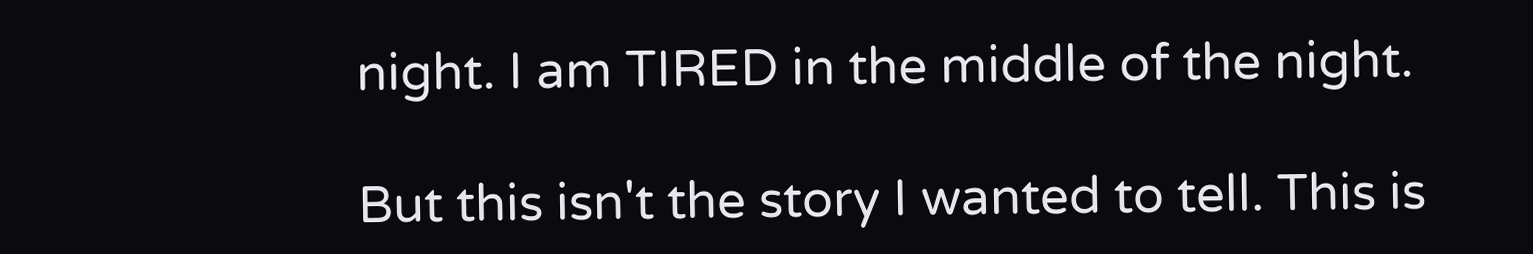night. I am TIRED in the middle of the night.

But this isn't the story I wanted to tell. This is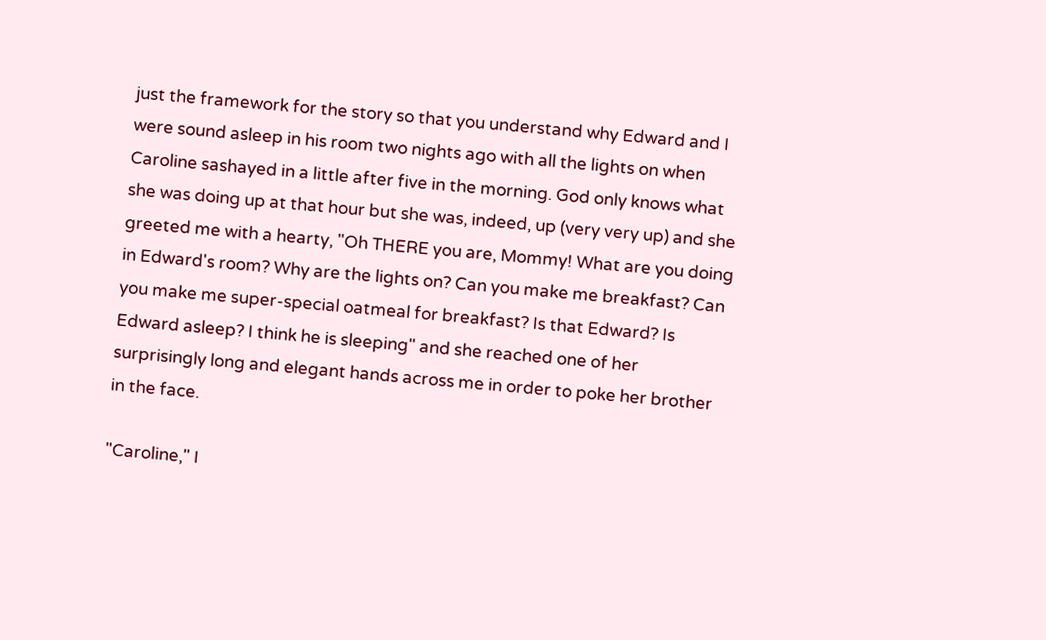just the framework for the story so that you understand why Edward and I were sound asleep in his room two nights ago with all the lights on when Caroline sashayed in a little after five in the morning. God only knows what she was doing up at that hour but she was, indeed, up (very very up) and she greeted me with a hearty, "Oh THERE you are, Mommy! What are you doing in Edward's room? Why are the lights on? Can you make me breakfast? Can you make me super-special oatmeal for breakfast? Is that Edward? Is Edward asleep? I think he is sleeping" and she reached one of her surprisingly long and elegant hands across me in order to poke her brother in the face.

"Caroline," I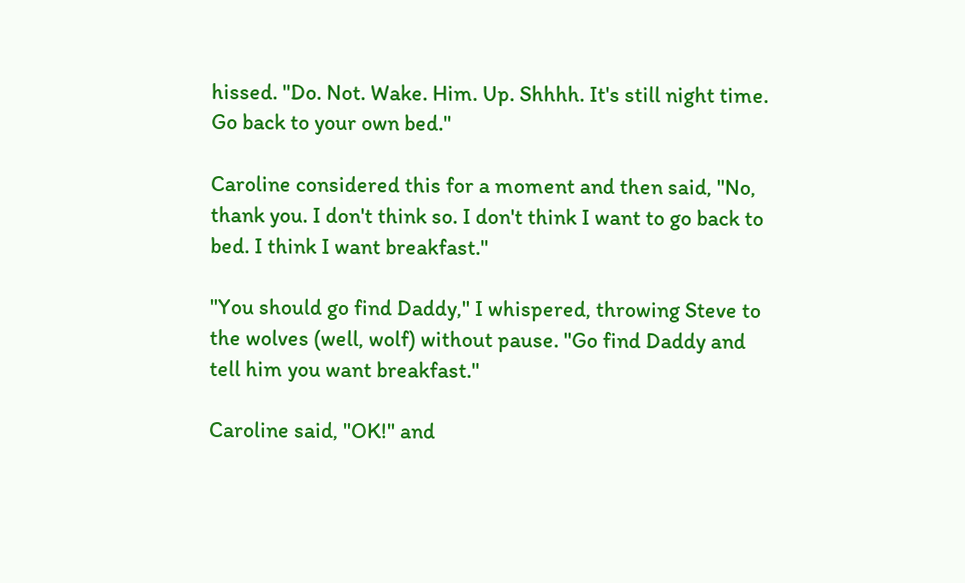hissed. "Do. Not. Wake. Him. Up. Shhhh. It's still night time. Go back to your own bed."

Caroline considered this for a moment and then said, "No, thank you. I don't think so. I don't think I want to go back to bed. I think I want breakfast."

"You should go find Daddy," I whispered, throwing Steve to the wolves (well, wolf) without pause. "Go find Daddy and tell him you want breakfast."

Caroline said, "OK!" and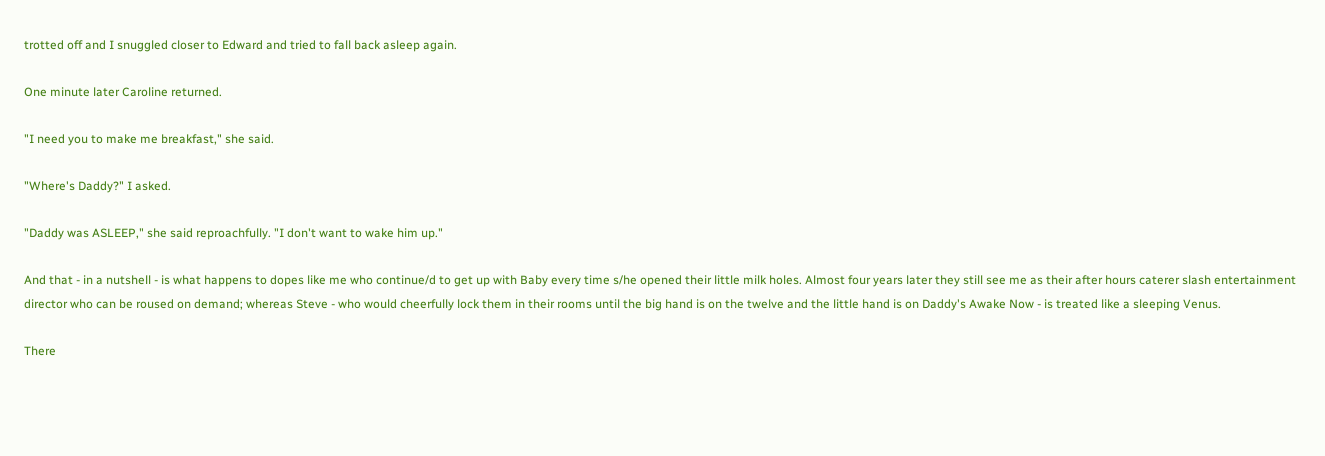trotted off and I snuggled closer to Edward and tried to fall back asleep again.

One minute later Caroline returned.

"I need you to make me breakfast," she said.

"Where's Daddy?" I asked.

"Daddy was ASLEEP," she said reproachfully. "I don't want to wake him up."

And that - in a nutshell - is what happens to dopes like me who continue/d to get up with Baby every time s/he opened their little milk holes. Almost four years later they still see me as their after hours caterer slash entertainment director who can be roused on demand; whereas Steve - who would cheerfully lock them in their rooms until the big hand is on the twelve and the little hand is on Daddy's Awake Now - is treated like a sleeping Venus.

There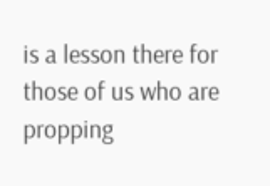is a lesson there for those of us who are propping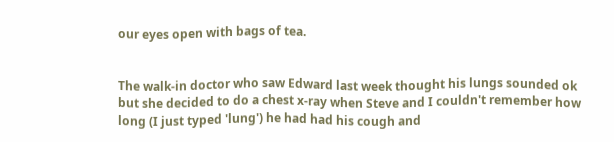our eyes open with bags of tea.


The walk-in doctor who saw Edward last week thought his lungs sounded ok but she decided to do a chest x-ray when Steve and I couldn't remember how long (I just typed 'lung') he had had his cough and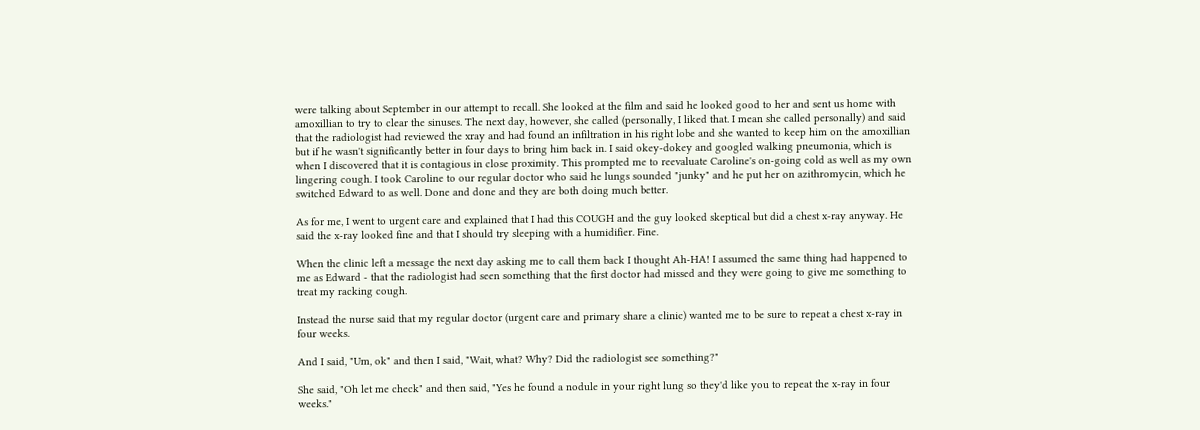were talking about September in our attempt to recall. She looked at the film and said he looked good to her and sent us home with amoxillian to try to clear the sinuses. The next day, however, she called (personally, I liked that. I mean she called personally) and said that the radiologist had reviewed the xray and had found an infiltration in his right lobe and she wanted to keep him on the amoxillian but if he wasn't significantly better in four days to bring him back in. I said okey-dokey and googled walking pneumonia, which is when I discovered that it is contagious in close proximity. This prompted me to reevaluate Caroline's on-going cold as well as my own lingering cough. I took Caroline to our regular doctor who said he lungs sounded "junky" and he put her on azithromycin, which he switched Edward to as well. Done and done and they are both doing much better.

As for me, I went to urgent care and explained that I had this COUGH and the guy looked skeptical but did a chest x-ray anyway. He said the x-ray looked fine and that I should try sleeping with a humidifier. Fine.

When the clinic left a message the next day asking me to call them back I thought Ah-HA! I assumed the same thing had happened to me as Edward - that the radiologist had seen something that the first doctor had missed and they were going to give me something to treat my racking cough.

Instead the nurse said that my regular doctor (urgent care and primary share a clinic) wanted me to be sure to repeat a chest x-ray in four weeks.

And I said, "Um, ok" and then I said, "Wait, what? Why? Did the radiologist see something?"

She said, "Oh let me check" and then said, "Yes he found a nodule in your right lung so they'd like you to repeat the x-ray in four weeks."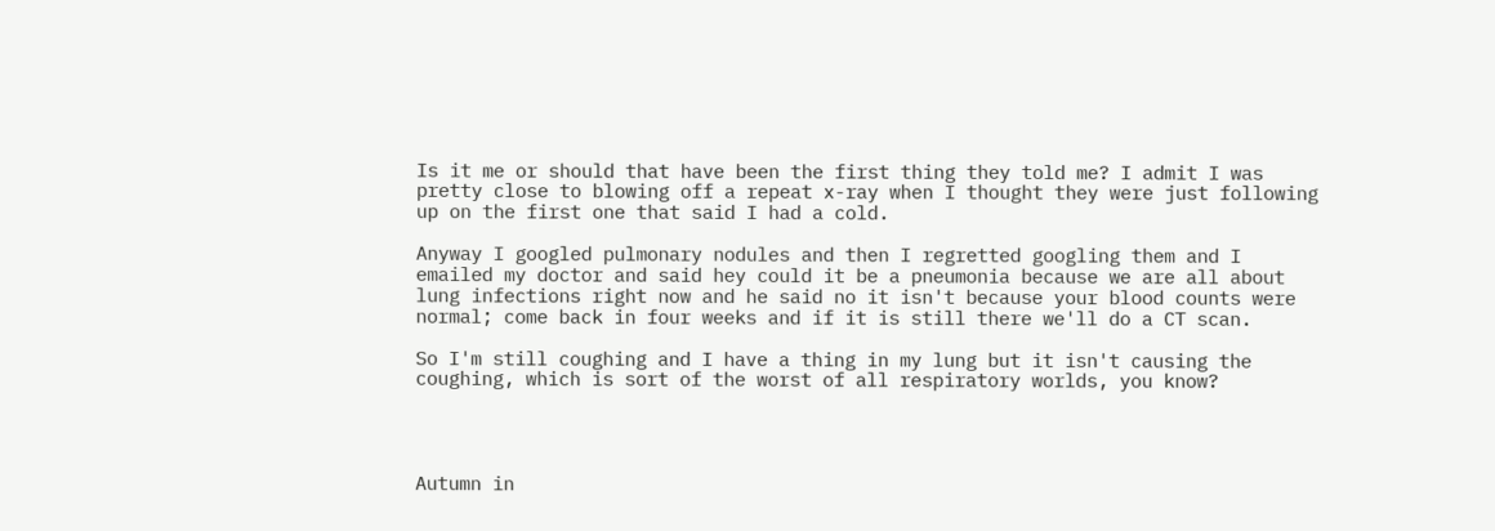Is it me or should that have been the first thing they told me? I admit I was pretty close to blowing off a repeat x-ray when I thought they were just following up on the first one that said I had a cold.

Anyway I googled pulmonary nodules and then I regretted googling them and I emailed my doctor and said hey could it be a pneumonia because we are all about lung infections right now and he said no it isn't because your blood counts were normal; come back in four weeks and if it is still there we'll do a CT scan.

So I'm still coughing and I have a thing in my lung but it isn't causing the coughing, which is sort of the worst of all respiratory worlds, you know?




Autumn in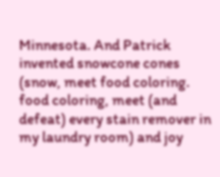Minnesota. And Patrick invented snowcone cones (snow, meet food coloring. food coloring, meet (and defeat) every stain remover in my laundry room) and joy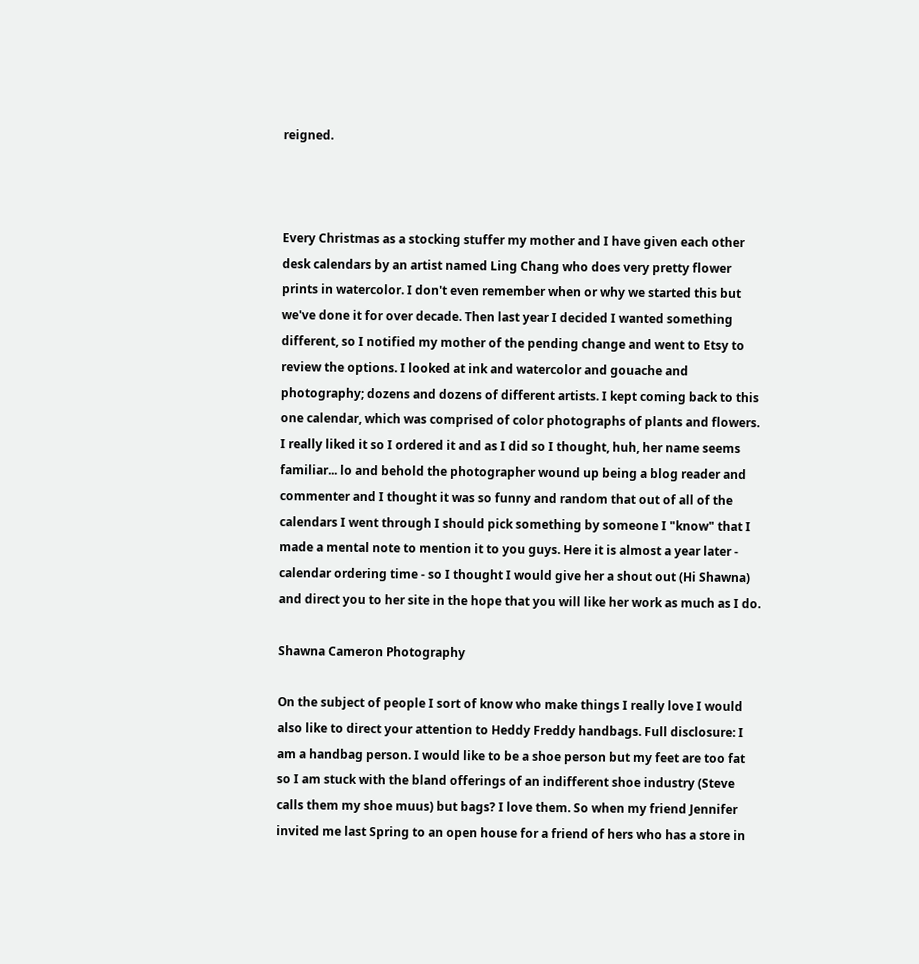reigned.



Every Christmas as a stocking stuffer my mother and I have given each other desk calendars by an artist named Ling Chang who does very pretty flower prints in watercolor. I don't even remember when or why we started this but we've done it for over decade. Then last year I decided I wanted something different, so I notified my mother of the pending change and went to Etsy to review the options. I looked at ink and watercolor and gouache and photography; dozens and dozens of different artists. I kept coming back to this one calendar, which was comprised of color photographs of plants and flowers. I really liked it so I ordered it and as I did so I thought, huh, her name seems familiar... lo and behold the photographer wound up being a blog reader and commenter and I thought it was so funny and random that out of all of the calendars I went through I should pick something by someone I "know" that I made a mental note to mention it to you guys. Here it is almost a year later - calendar ordering time - so I thought I would give her a shout out (Hi Shawna) and direct you to her site in the hope that you will like her work as much as I do.

Shawna Cameron Photography

On the subject of people I sort of know who make things I really love I would also like to direct your attention to Heddy Freddy handbags. Full disclosure: I am a handbag person. I would like to be a shoe person but my feet are too fat so I am stuck with the bland offerings of an indifferent shoe industry (Steve calls them my shoe muus) but bags? I love them. So when my friend Jennifer invited me last Spring to an open house for a friend of hers who has a store in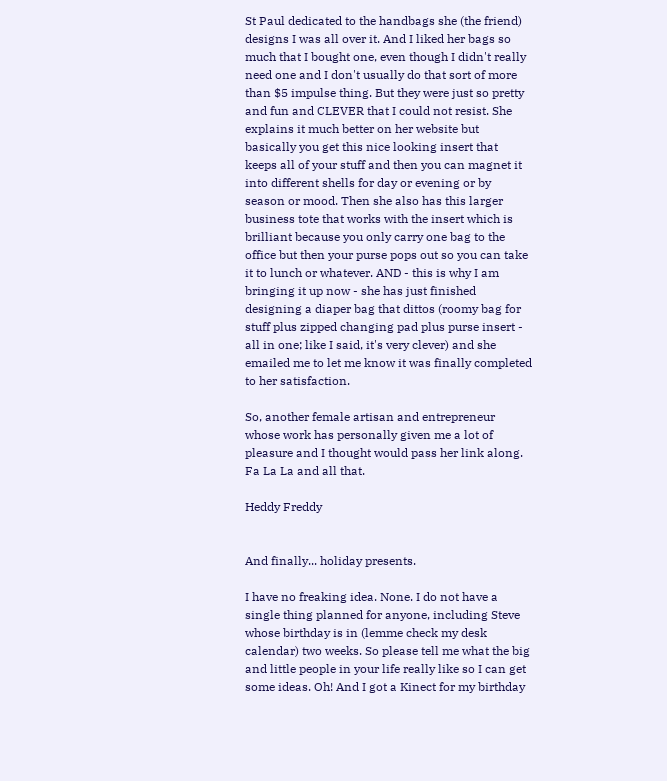St Paul dedicated to the handbags she (the friend) designs I was all over it. And I liked her bags so much that I bought one, even though I didn't really need one and I don't usually do that sort of more than $5 impulse thing. But they were just so pretty and fun and CLEVER that I could not resist. She explains it much better on her website but basically you get this nice looking insert that keeps all of your stuff and then you can magnet it into different shells for day or evening or by season or mood. Then she also has this larger business tote that works with the insert which is brilliant because you only carry one bag to the office but then your purse pops out so you can take it to lunch or whatever. AND - this is why I am bringing it up now - she has just finished designing a diaper bag that dittos (roomy bag for stuff plus zipped changing pad plus purse insert - all in one; like I said, it's very clever) and she emailed me to let me know it was finally completed to her satisfaction.

So, another female artisan and entrepreneur whose work has personally given me a lot of pleasure and I thought would pass her link along. Fa La La and all that.

Heddy Freddy


And finally... holiday presents.

I have no freaking idea. None. I do not have a single thing planned for anyone, including Steve whose birthday is in (lemme check my desk calendar) two weeks. So please tell me what the big and little people in your life really like so I can get some ideas. Oh! And I got a Kinect for my birthday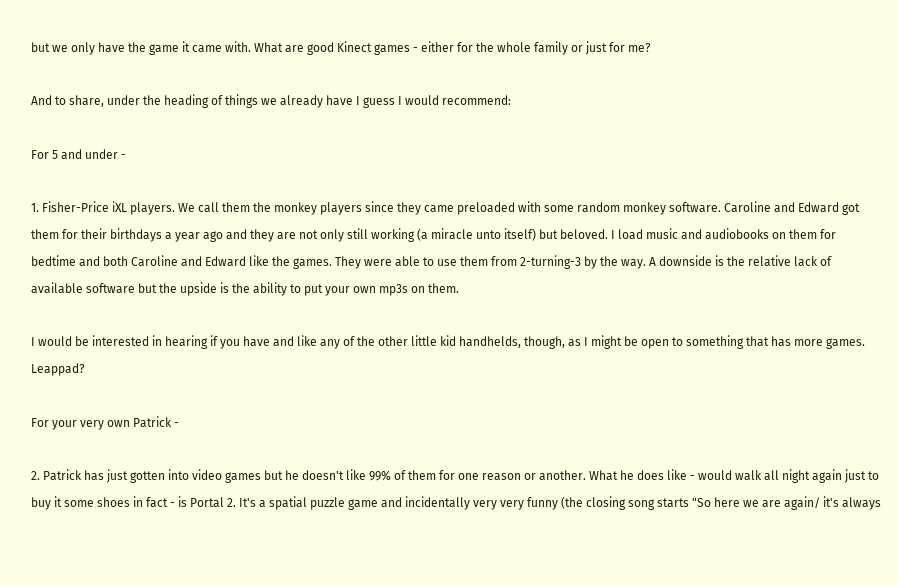but we only have the game it came with. What are good Kinect games - either for the whole family or just for me?

And to share, under the heading of things we already have I guess I would recommend:

For 5 and under -

1. Fisher-Price iXL players. We call them the monkey players since they came preloaded with some random monkey software. Caroline and Edward got them for their birthdays a year ago and they are not only still working (a miracle unto itself) but beloved. I load music and audiobooks on them for bedtime and both Caroline and Edward like the games. They were able to use them from 2-turning-3 by the way. A downside is the relative lack of available software but the upside is the ability to put your own mp3s on them.

I would be interested in hearing if you have and like any of the other little kid handhelds, though, as I might be open to something that has more games. Leappad?

For your very own Patrick -

2. Patrick has just gotten into video games but he doesn't like 99% of them for one reason or another. What he does like - would walk all night again just to buy it some shoes in fact - is Portal 2. It's a spatial puzzle game and incidentally very very funny (the closing song starts "So here we are again/ it's always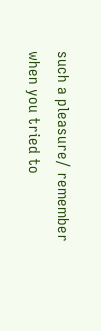such a pleasure/ remember when you tried to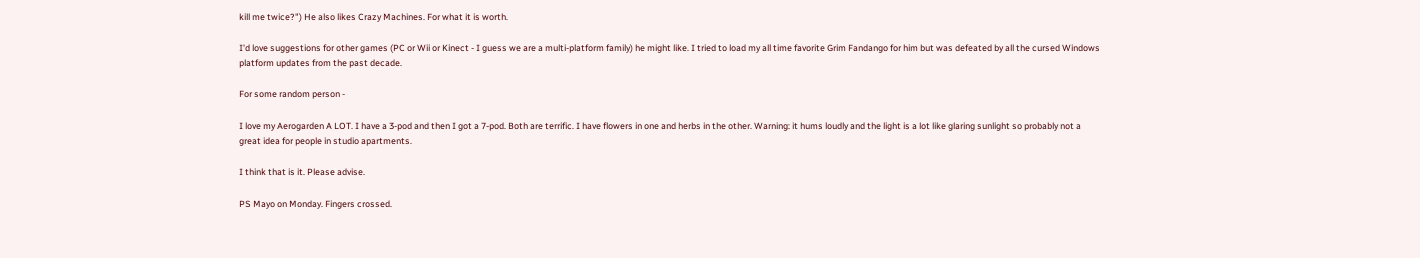kill me twice?") He also likes Crazy Machines. For what it is worth.

I'd love suggestions for other games (PC or Wii or Kinect - I guess we are a multi-platform family) he might like. I tried to load my all time favorite Grim Fandango for him but was defeated by all the cursed Windows platform updates from the past decade.

For some random person -

I love my Aerogarden A LOT. I have a 3-pod and then I got a 7-pod. Both are terrific. I have flowers in one and herbs in the other. Warning: it hums loudly and the light is a lot like glaring sunlight so probably not a great idea for people in studio apartments.

I think that is it. Please advise.

PS Mayo on Monday. Fingers crossed.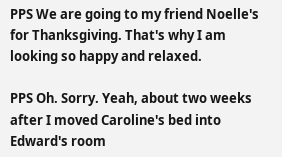PPS We are going to my friend Noelle's for Thanksgiving. That's why I am looking so happy and relaxed.

PPS Oh. Sorry. Yeah, about two weeks after I moved Caroline's bed into Edward's room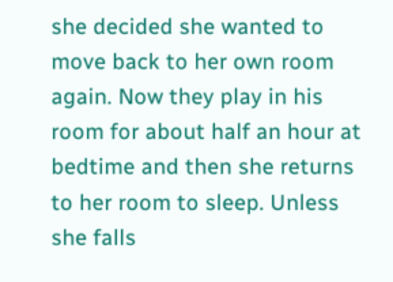she decided she wanted to move back to her own room again. Now they play in his room for about half an hour at bedtime and then she returns to her room to sleep. Unless she falls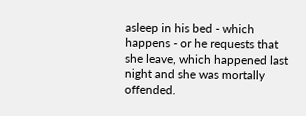asleep in his bed - which happens - or he requests that she leave, which happened last night and she was mortally offended.